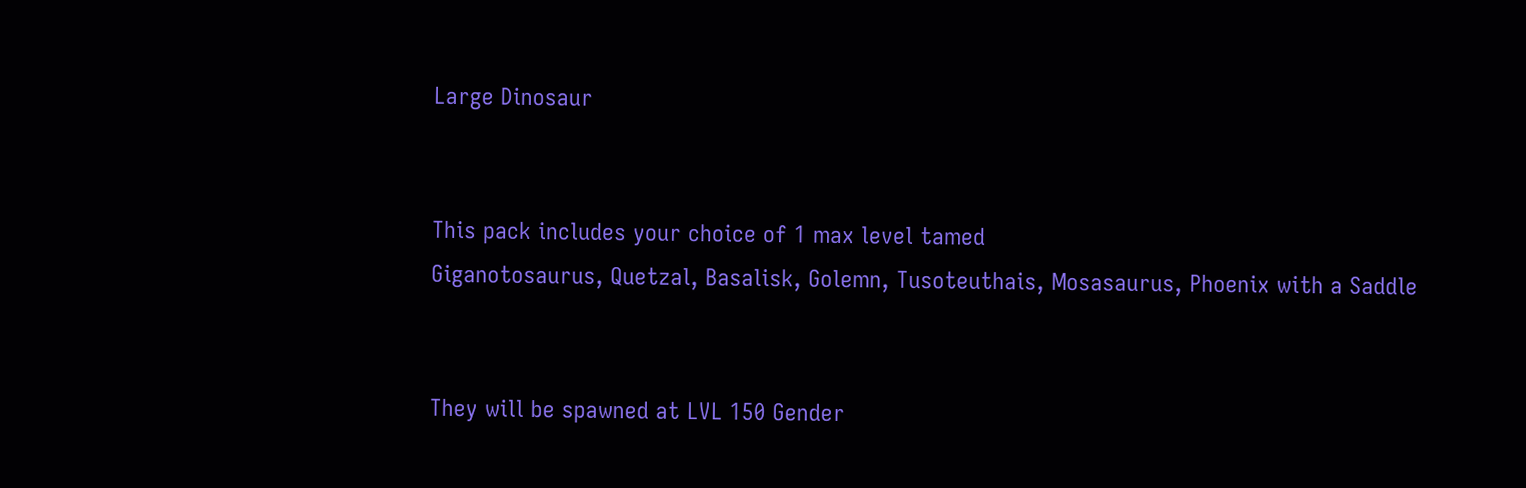Large Dinosaur


This pack includes your choice of 1 max level tamed
Giganotosaurus, Quetzal, Basalisk, Golemn, Tusoteuthais, Mosasaurus, Phoenix with a Saddle


They will be spawned at LVL 150 Gender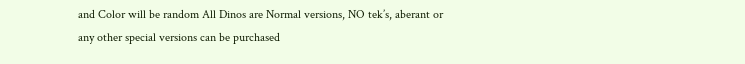and Color will be random All Dinos are Normal versions, NO tek’s, aberant or any other special versions can be purchased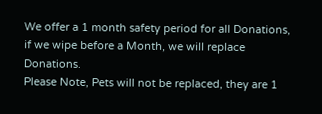We offer a 1 month safety period for all Donations, if we wipe before a Month, we will replace Donations.
Please Note, Pets will not be replaced, they are 1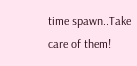time spawn..Take care of them!